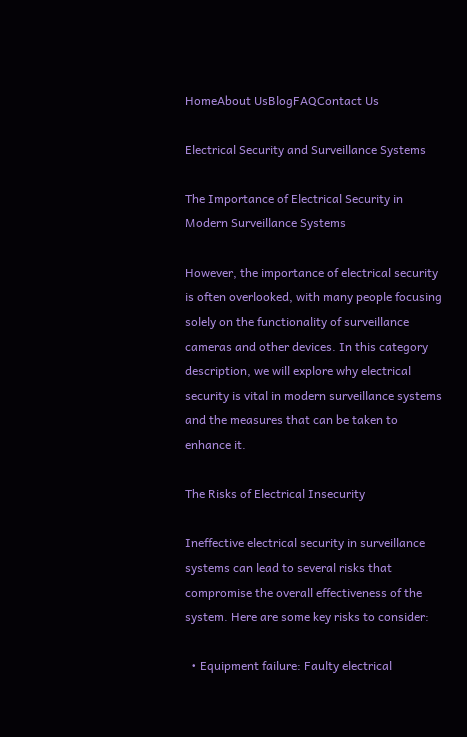HomeAbout UsBlogFAQContact Us

Electrical Security and Surveillance Systems

The Importance of Electrical Security in Modern Surveillance Systems

However, the importance of electrical security is often overlooked, with many people focusing solely on the functionality of surveillance cameras and other devices. In this category description, we will explore why electrical security is vital in modern surveillance systems and the measures that can be taken to enhance it.

The Risks of Electrical Insecurity

Ineffective electrical security in surveillance systems can lead to several risks that compromise the overall effectiveness of the system. Here are some key risks to consider:

  • Equipment failure: Faulty electrical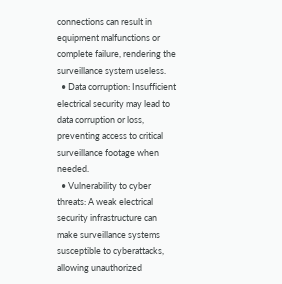connections can result in equipment malfunctions or complete failure, rendering the surveillance system useless.
  • Data corruption: Insufficient electrical security may lead to data corruption or loss, preventing access to critical surveillance footage when needed.
  • Vulnerability to cyber threats: A weak electrical security infrastructure can make surveillance systems susceptible to cyberattacks, allowing unauthorized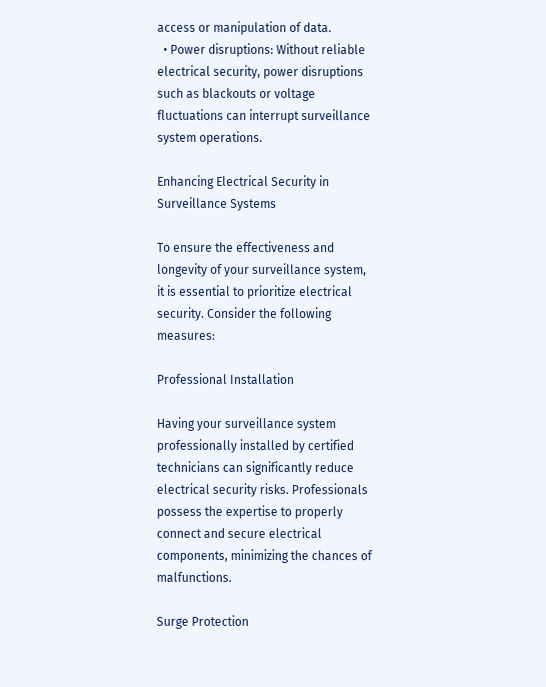access or manipulation of data.
  • Power disruptions: Without reliable electrical security, power disruptions such as blackouts or voltage fluctuations can interrupt surveillance system operations.

Enhancing Electrical Security in Surveillance Systems

To ensure the effectiveness and longevity of your surveillance system, it is essential to prioritize electrical security. Consider the following measures:

Professional Installation

Having your surveillance system professionally installed by certified technicians can significantly reduce electrical security risks. Professionals possess the expertise to properly connect and secure electrical components, minimizing the chances of malfunctions.

Surge Protection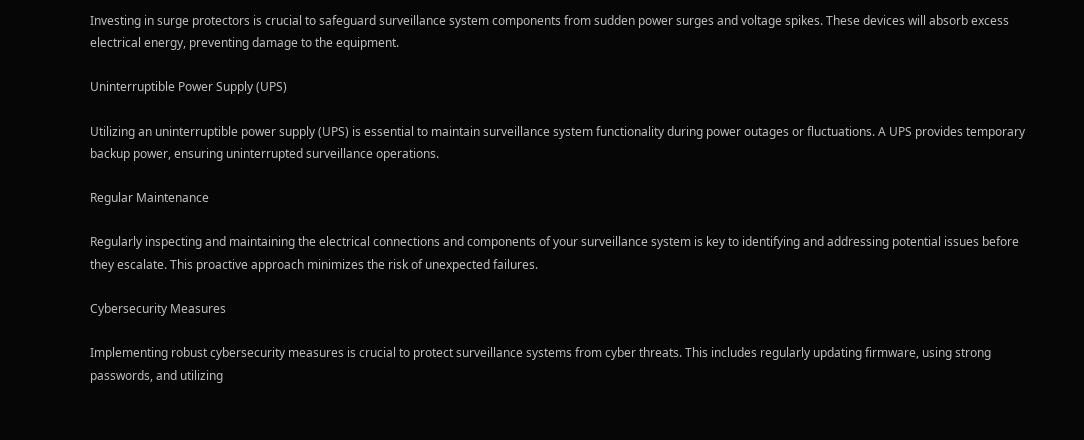Investing in surge protectors is crucial to safeguard surveillance system components from sudden power surges and voltage spikes. These devices will absorb excess electrical energy, preventing damage to the equipment.

Uninterruptible Power Supply (UPS)

Utilizing an uninterruptible power supply (UPS) is essential to maintain surveillance system functionality during power outages or fluctuations. A UPS provides temporary backup power, ensuring uninterrupted surveillance operations.

Regular Maintenance

Regularly inspecting and maintaining the electrical connections and components of your surveillance system is key to identifying and addressing potential issues before they escalate. This proactive approach minimizes the risk of unexpected failures.

Cybersecurity Measures

Implementing robust cybersecurity measures is crucial to protect surveillance systems from cyber threats. This includes regularly updating firmware, using strong passwords, and utilizing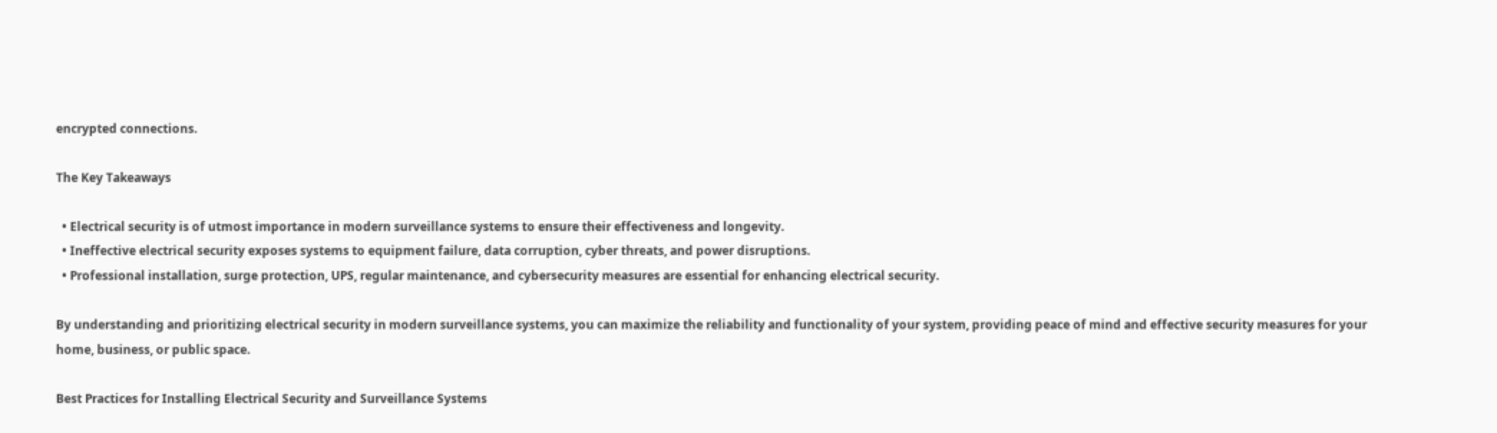encrypted connections.

The Key Takeaways

  • Electrical security is of utmost importance in modern surveillance systems to ensure their effectiveness and longevity.
  • Ineffective electrical security exposes systems to equipment failure, data corruption, cyber threats, and power disruptions.
  • Professional installation, surge protection, UPS, regular maintenance, and cybersecurity measures are essential for enhancing electrical security.

By understanding and prioritizing electrical security in modern surveillance systems, you can maximize the reliability and functionality of your system, providing peace of mind and effective security measures for your home, business, or public space.

Best Practices for Installing Electrical Security and Surveillance Systems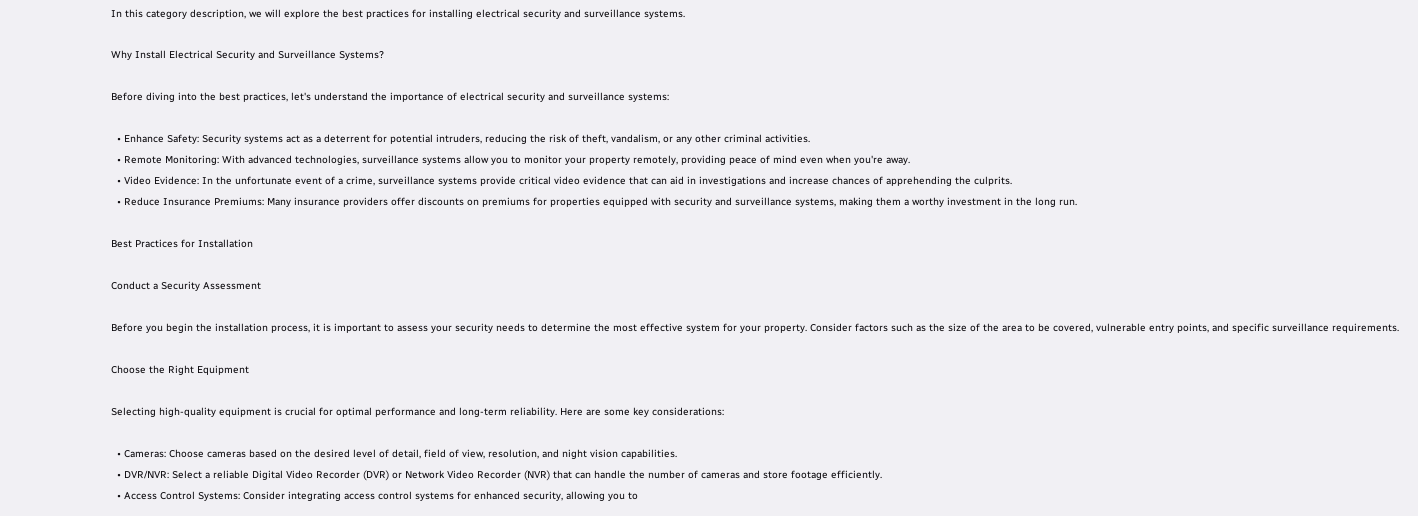In this category description, we will explore the best practices for installing electrical security and surveillance systems.

Why Install Electrical Security and Surveillance Systems?

Before diving into the best practices, let's understand the importance of electrical security and surveillance systems:

  • Enhance Safety: Security systems act as a deterrent for potential intruders, reducing the risk of theft, vandalism, or any other criminal activities.
  • Remote Monitoring: With advanced technologies, surveillance systems allow you to monitor your property remotely, providing peace of mind even when you're away.
  • Video Evidence: In the unfortunate event of a crime, surveillance systems provide critical video evidence that can aid in investigations and increase chances of apprehending the culprits.
  • Reduce Insurance Premiums: Many insurance providers offer discounts on premiums for properties equipped with security and surveillance systems, making them a worthy investment in the long run.

Best Practices for Installation

Conduct a Security Assessment

Before you begin the installation process, it is important to assess your security needs to determine the most effective system for your property. Consider factors such as the size of the area to be covered, vulnerable entry points, and specific surveillance requirements.

Choose the Right Equipment

Selecting high-quality equipment is crucial for optimal performance and long-term reliability. Here are some key considerations:

  • Cameras: Choose cameras based on the desired level of detail, field of view, resolution, and night vision capabilities.
  • DVR/NVR: Select a reliable Digital Video Recorder (DVR) or Network Video Recorder (NVR) that can handle the number of cameras and store footage efficiently.
  • Access Control Systems: Consider integrating access control systems for enhanced security, allowing you to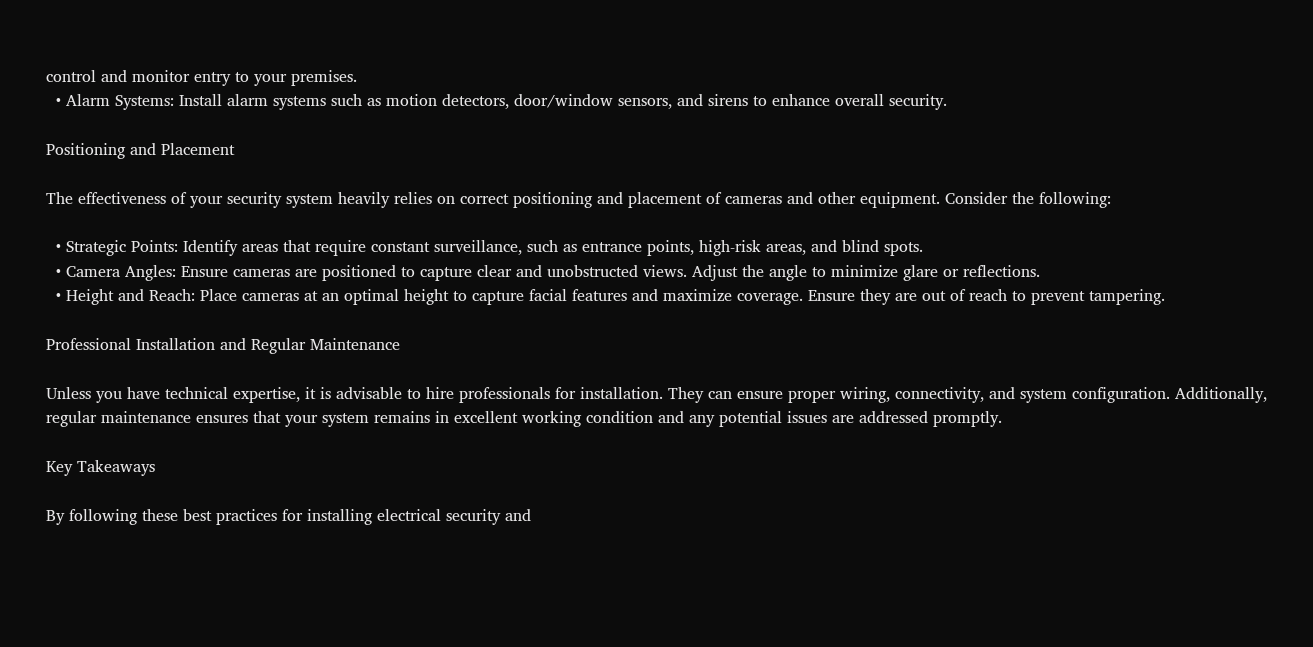control and monitor entry to your premises.
  • Alarm Systems: Install alarm systems such as motion detectors, door/window sensors, and sirens to enhance overall security.

Positioning and Placement

The effectiveness of your security system heavily relies on correct positioning and placement of cameras and other equipment. Consider the following:

  • Strategic Points: Identify areas that require constant surveillance, such as entrance points, high-risk areas, and blind spots.
  • Camera Angles: Ensure cameras are positioned to capture clear and unobstructed views. Adjust the angle to minimize glare or reflections.
  • Height and Reach: Place cameras at an optimal height to capture facial features and maximize coverage. Ensure they are out of reach to prevent tampering.

Professional Installation and Regular Maintenance

Unless you have technical expertise, it is advisable to hire professionals for installation. They can ensure proper wiring, connectivity, and system configuration. Additionally, regular maintenance ensures that your system remains in excellent working condition and any potential issues are addressed promptly.

Key Takeaways

By following these best practices for installing electrical security and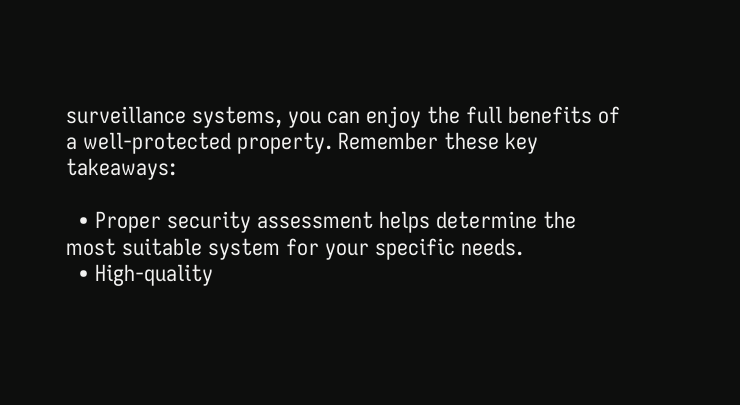surveillance systems, you can enjoy the full benefits of a well-protected property. Remember these key takeaways:

  • Proper security assessment helps determine the most suitable system for your specific needs.
  • High-quality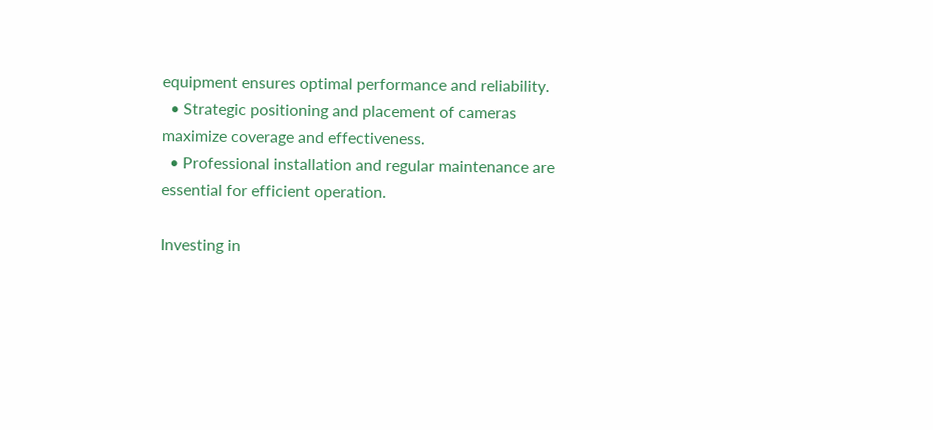equipment ensures optimal performance and reliability.
  • Strategic positioning and placement of cameras maximize coverage and effectiveness.
  • Professional installation and regular maintenance are essential for efficient operation.

Investing in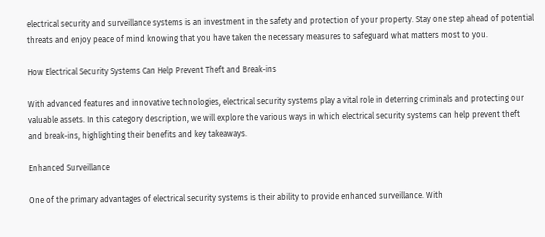electrical security and surveillance systems is an investment in the safety and protection of your property. Stay one step ahead of potential threats and enjoy peace of mind knowing that you have taken the necessary measures to safeguard what matters most to you.

How Electrical Security Systems Can Help Prevent Theft and Break-ins

With advanced features and innovative technologies, electrical security systems play a vital role in deterring criminals and protecting our valuable assets. In this category description, we will explore the various ways in which electrical security systems can help prevent theft and break-ins, highlighting their benefits and key takeaways.

Enhanced Surveillance

One of the primary advantages of electrical security systems is their ability to provide enhanced surveillance. With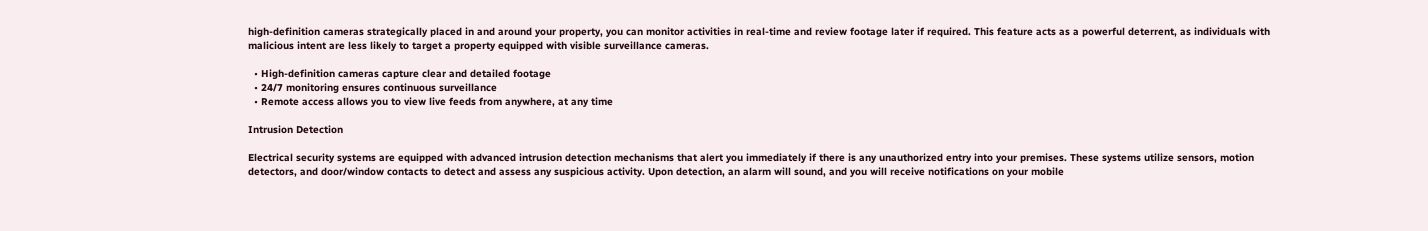high-definition cameras strategically placed in and around your property, you can monitor activities in real-time and review footage later if required. This feature acts as a powerful deterrent, as individuals with malicious intent are less likely to target a property equipped with visible surveillance cameras.

  • High-definition cameras capture clear and detailed footage
  • 24/7 monitoring ensures continuous surveillance
  • Remote access allows you to view live feeds from anywhere, at any time

Intrusion Detection

Electrical security systems are equipped with advanced intrusion detection mechanisms that alert you immediately if there is any unauthorized entry into your premises. These systems utilize sensors, motion detectors, and door/window contacts to detect and assess any suspicious activity. Upon detection, an alarm will sound, and you will receive notifications on your mobile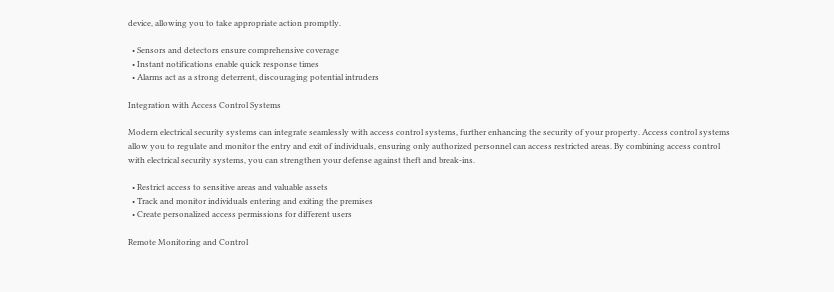device, allowing you to take appropriate action promptly.

  • Sensors and detectors ensure comprehensive coverage
  • Instant notifications enable quick response times
  • Alarms act as a strong deterrent, discouraging potential intruders

Integration with Access Control Systems

Modern electrical security systems can integrate seamlessly with access control systems, further enhancing the security of your property. Access control systems allow you to regulate and monitor the entry and exit of individuals, ensuring only authorized personnel can access restricted areas. By combining access control with electrical security systems, you can strengthen your defense against theft and break-ins.

  • Restrict access to sensitive areas and valuable assets
  • Track and monitor individuals entering and exiting the premises
  • Create personalized access permissions for different users

Remote Monitoring and Control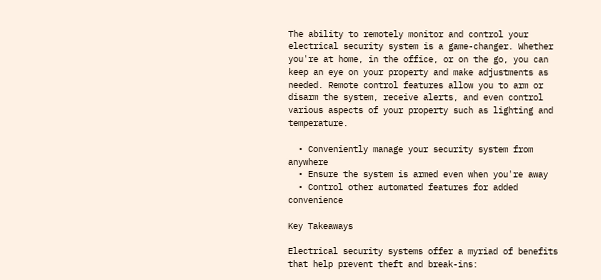The ability to remotely monitor and control your electrical security system is a game-changer. Whether you're at home, in the office, or on the go, you can keep an eye on your property and make adjustments as needed. Remote control features allow you to arm or disarm the system, receive alerts, and even control various aspects of your property such as lighting and temperature.

  • Conveniently manage your security system from anywhere
  • Ensure the system is armed even when you're away
  • Control other automated features for added convenience

Key Takeaways

Electrical security systems offer a myriad of benefits that help prevent theft and break-ins: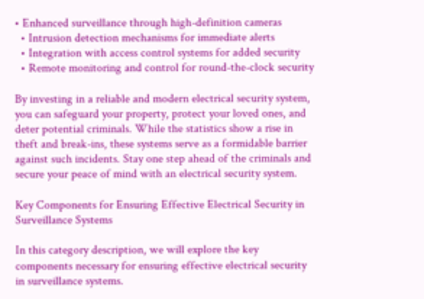• Enhanced surveillance through high-definition cameras
  • Intrusion detection mechanisms for immediate alerts
  • Integration with access control systems for added security
  • Remote monitoring and control for round-the-clock security

By investing in a reliable and modern electrical security system, you can safeguard your property, protect your loved ones, and deter potential criminals. While the statistics show a rise in theft and break-ins, these systems serve as a formidable barrier against such incidents. Stay one step ahead of the criminals and secure your peace of mind with an electrical security system.

Key Components for Ensuring Effective Electrical Security in Surveillance Systems

In this category description, we will explore the key components necessary for ensuring effective electrical security in surveillance systems.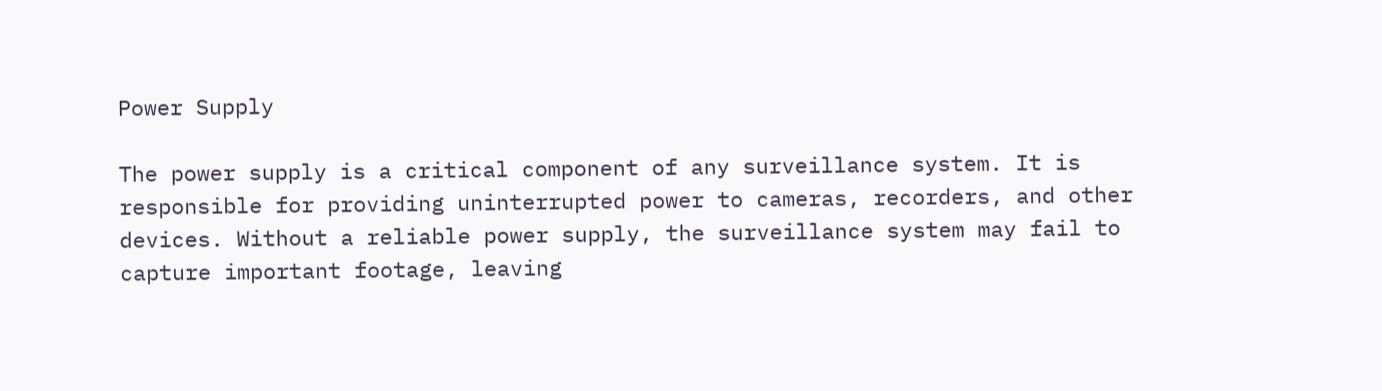Power Supply

The power supply is a critical component of any surveillance system. It is responsible for providing uninterrupted power to cameras, recorders, and other devices. Without a reliable power supply, the surveillance system may fail to capture important footage, leaving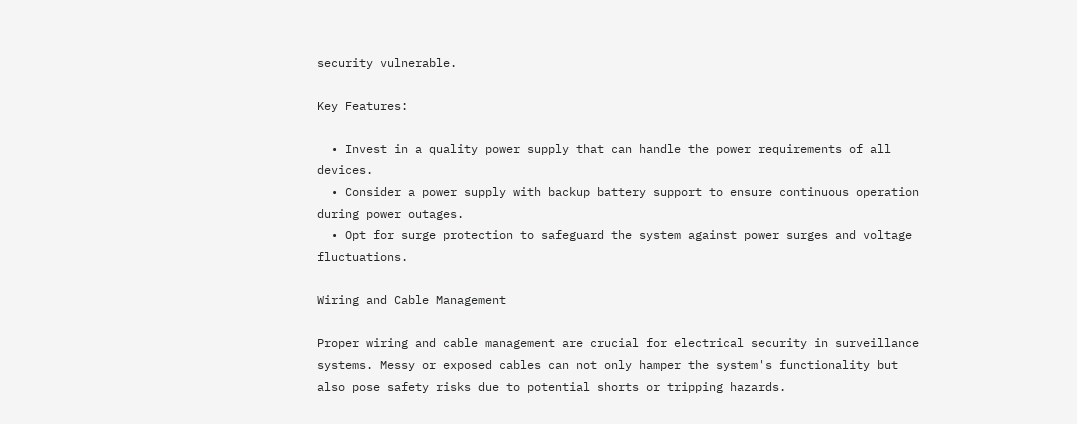security vulnerable.

Key Features:

  • Invest in a quality power supply that can handle the power requirements of all devices.
  • Consider a power supply with backup battery support to ensure continuous operation during power outages.
  • Opt for surge protection to safeguard the system against power surges and voltage fluctuations.

Wiring and Cable Management

Proper wiring and cable management are crucial for electrical security in surveillance systems. Messy or exposed cables can not only hamper the system's functionality but also pose safety risks due to potential shorts or tripping hazards.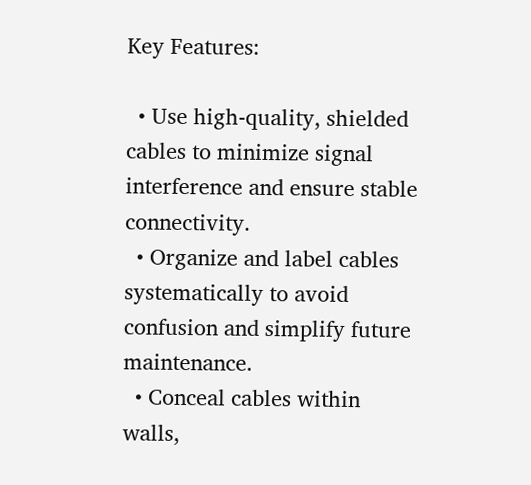Key Features:

  • Use high-quality, shielded cables to minimize signal interference and ensure stable connectivity.
  • Organize and label cables systematically to avoid confusion and simplify future maintenance.
  • Conceal cables within walls,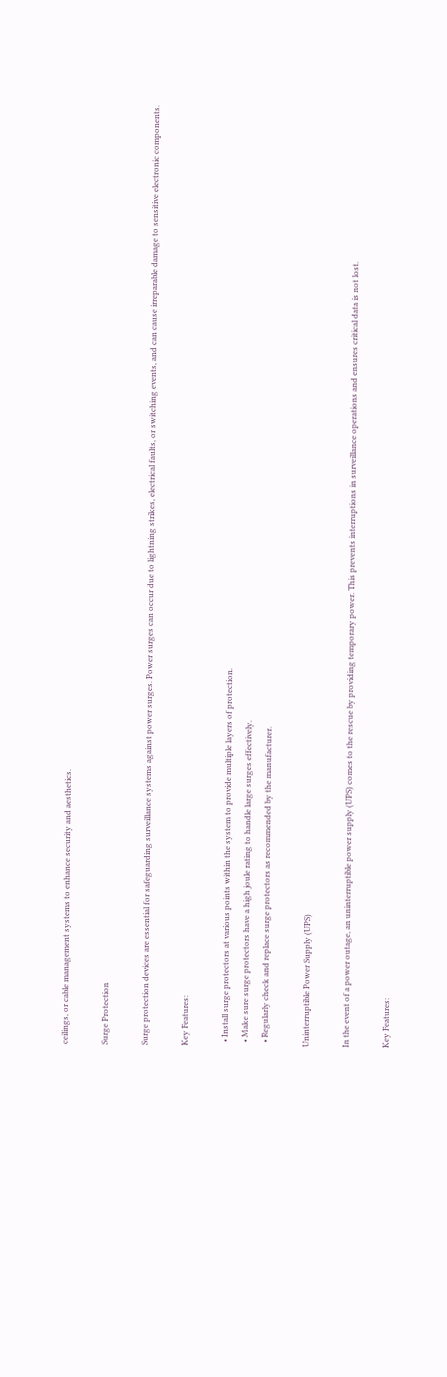ceilings, or cable management systems to enhance security and aesthetics.

Surge Protection

Surge protection devices are essential for safeguarding surveillance systems against power surges. Power surges can occur due to lightning strikes, electrical faults, or switching events, and can cause irreparable damage to sensitive electronic components.

Key Features:

  • Install surge protectors at various points within the system to provide multiple layers of protection.
  • Make sure surge protectors have a high joule rating to handle large surges effectively.
  • Regularly check and replace surge protectors as recommended by the manufacturer.

Uninterruptible Power Supply (UPS)

In the event of a power outage, an uninterruptible power supply (UPS) comes to the rescue by providing temporary power. This prevents interruptions in surveillance operations and ensures critical data is not lost.

Key Features: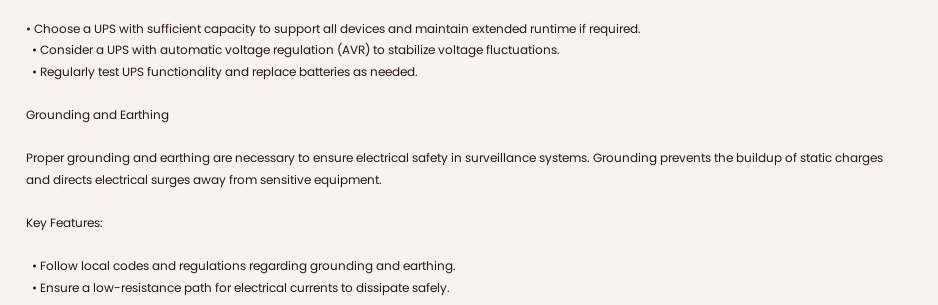• Choose a UPS with sufficient capacity to support all devices and maintain extended runtime if required.
  • Consider a UPS with automatic voltage regulation (AVR) to stabilize voltage fluctuations.
  • Regularly test UPS functionality and replace batteries as needed.

Grounding and Earthing

Proper grounding and earthing are necessary to ensure electrical safety in surveillance systems. Grounding prevents the buildup of static charges and directs electrical surges away from sensitive equipment.

Key Features:

  • Follow local codes and regulations regarding grounding and earthing.
  • Ensure a low-resistance path for electrical currents to dissipate safely.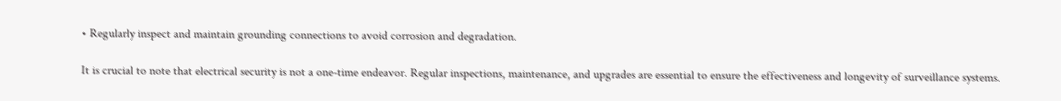• Regularly inspect and maintain grounding connections to avoid corrosion and degradation.

It is crucial to note that electrical security is not a one-time endeavor. Regular inspections, maintenance, and upgrades are essential to ensure the effectiveness and longevity of surveillance systems.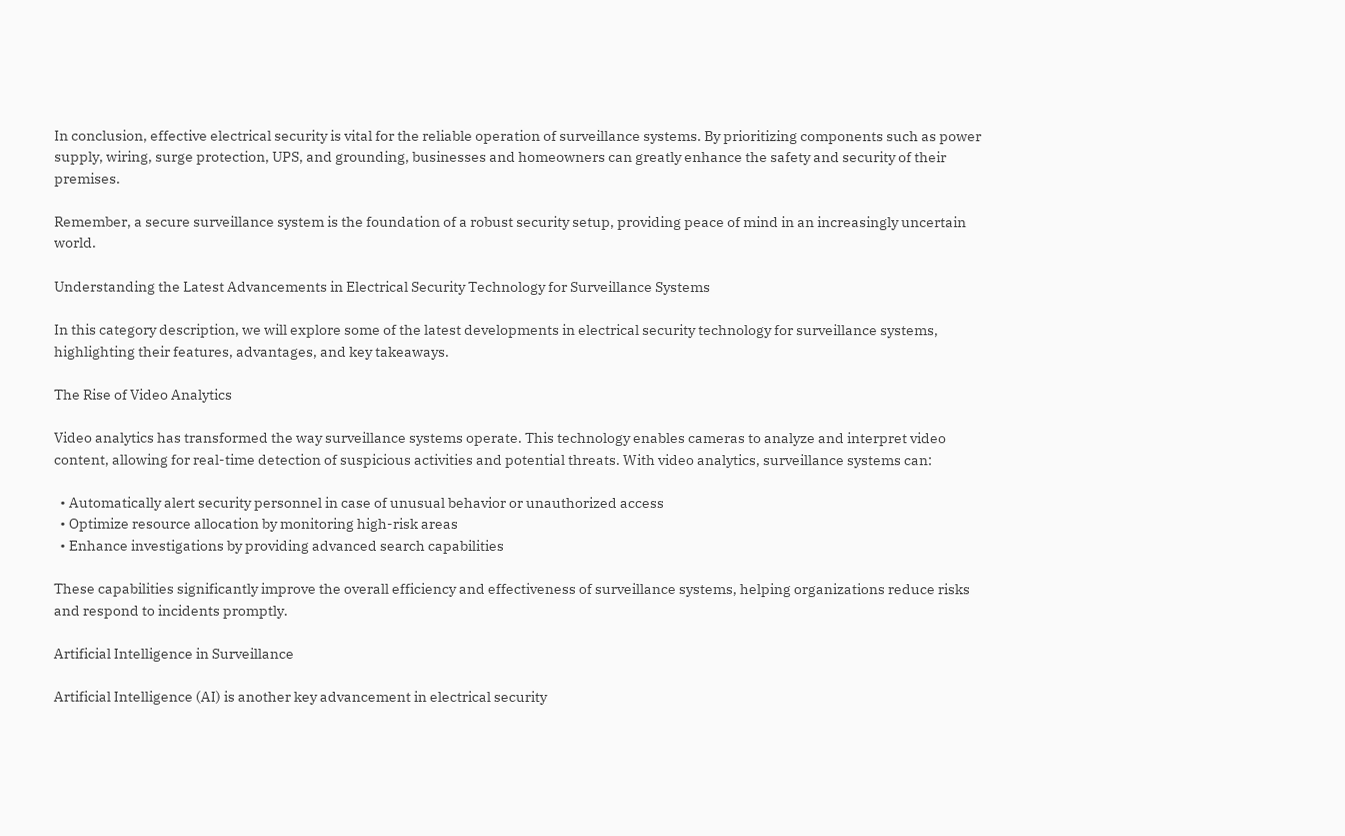In conclusion, effective electrical security is vital for the reliable operation of surveillance systems. By prioritizing components such as power supply, wiring, surge protection, UPS, and grounding, businesses and homeowners can greatly enhance the safety and security of their premises.

Remember, a secure surveillance system is the foundation of a robust security setup, providing peace of mind in an increasingly uncertain world.

Understanding the Latest Advancements in Electrical Security Technology for Surveillance Systems

In this category description, we will explore some of the latest developments in electrical security technology for surveillance systems, highlighting their features, advantages, and key takeaways.

The Rise of Video Analytics

Video analytics has transformed the way surveillance systems operate. This technology enables cameras to analyze and interpret video content, allowing for real-time detection of suspicious activities and potential threats. With video analytics, surveillance systems can:

  • Automatically alert security personnel in case of unusual behavior or unauthorized access
  • Optimize resource allocation by monitoring high-risk areas
  • Enhance investigations by providing advanced search capabilities

These capabilities significantly improve the overall efficiency and effectiveness of surveillance systems, helping organizations reduce risks and respond to incidents promptly.

Artificial Intelligence in Surveillance

Artificial Intelligence (AI) is another key advancement in electrical security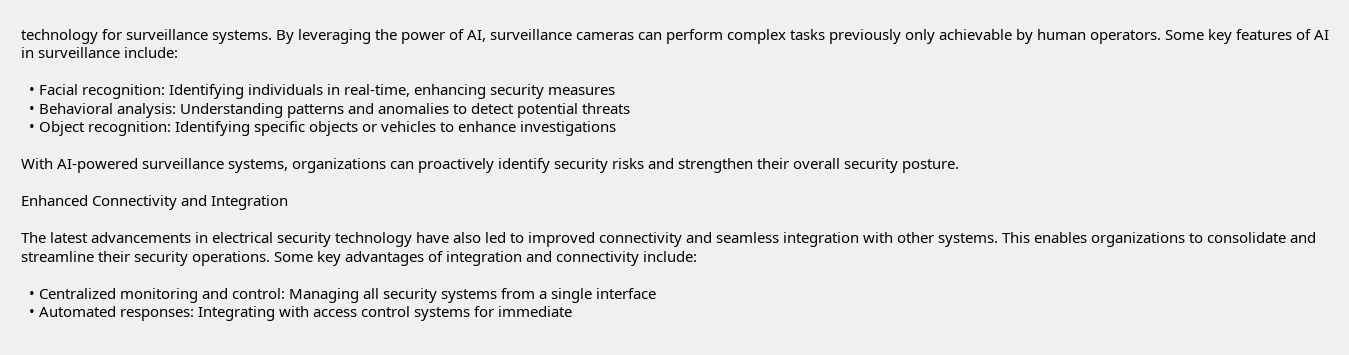technology for surveillance systems. By leveraging the power of AI, surveillance cameras can perform complex tasks previously only achievable by human operators. Some key features of AI in surveillance include:

  • Facial recognition: Identifying individuals in real-time, enhancing security measures
  • Behavioral analysis: Understanding patterns and anomalies to detect potential threats
  • Object recognition: Identifying specific objects or vehicles to enhance investigations

With AI-powered surveillance systems, organizations can proactively identify security risks and strengthen their overall security posture.

Enhanced Connectivity and Integration

The latest advancements in electrical security technology have also led to improved connectivity and seamless integration with other systems. This enables organizations to consolidate and streamline their security operations. Some key advantages of integration and connectivity include:

  • Centralized monitoring and control: Managing all security systems from a single interface
  • Automated responses: Integrating with access control systems for immediate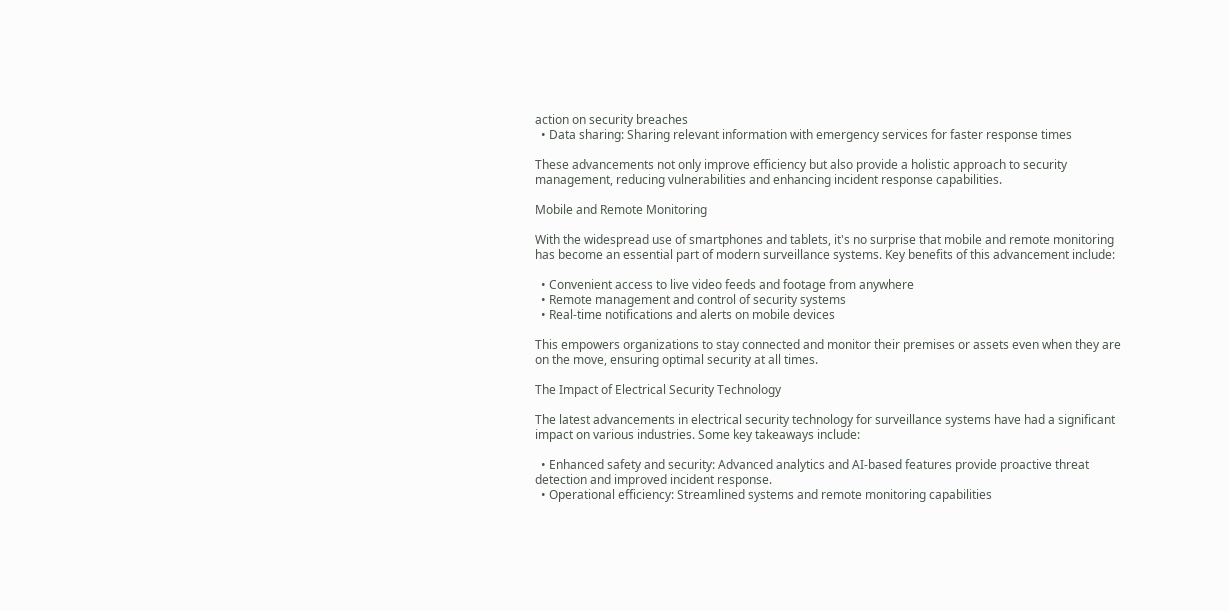action on security breaches
  • Data sharing: Sharing relevant information with emergency services for faster response times

These advancements not only improve efficiency but also provide a holistic approach to security management, reducing vulnerabilities and enhancing incident response capabilities.

Mobile and Remote Monitoring

With the widespread use of smartphones and tablets, it's no surprise that mobile and remote monitoring has become an essential part of modern surveillance systems. Key benefits of this advancement include:

  • Convenient access to live video feeds and footage from anywhere
  • Remote management and control of security systems
  • Real-time notifications and alerts on mobile devices

This empowers organizations to stay connected and monitor their premises or assets even when they are on the move, ensuring optimal security at all times.

The Impact of Electrical Security Technology

The latest advancements in electrical security technology for surveillance systems have had a significant impact on various industries. Some key takeaways include:

  • Enhanced safety and security: Advanced analytics and AI-based features provide proactive threat detection and improved incident response.
  • Operational efficiency: Streamlined systems and remote monitoring capabilities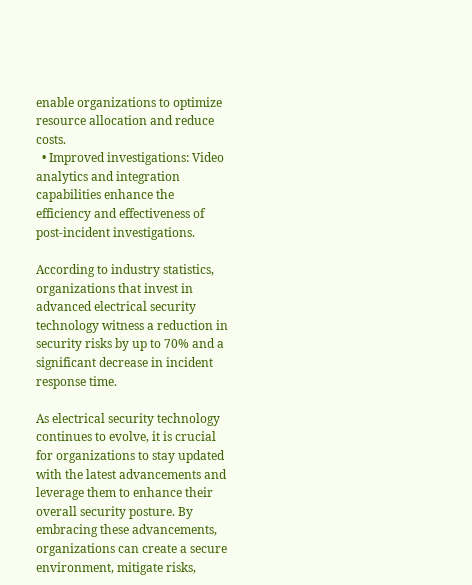enable organizations to optimize resource allocation and reduce costs.
  • Improved investigations: Video analytics and integration capabilities enhance the efficiency and effectiveness of post-incident investigations.

According to industry statistics, organizations that invest in advanced electrical security technology witness a reduction in security risks by up to 70% and a significant decrease in incident response time.

As electrical security technology continues to evolve, it is crucial for organizations to stay updated with the latest advancements and leverage them to enhance their overall security posture. By embracing these advancements, organizations can create a secure environment, mitigate risks,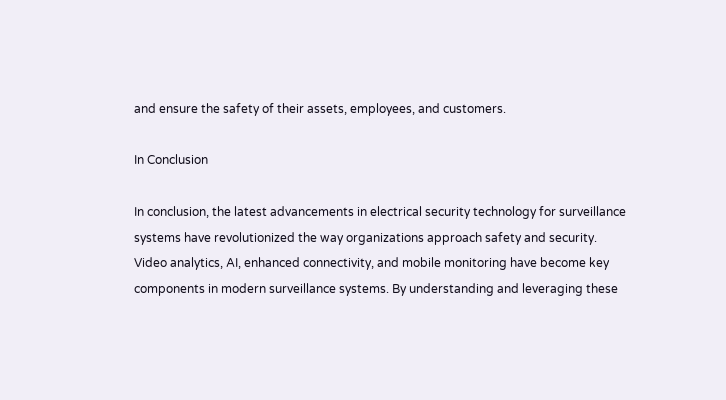and ensure the safety of their assets, employees, and customers.

In Conclusion

In conclusion, the latest advancements in electrical security technology for surveillance systems have revolutionized the way organizations approach safety and security. Video analytics, AI, enhanced connectivity, and mobile monitoring have become key components in modern surveillance systems. By understanding and leveraging these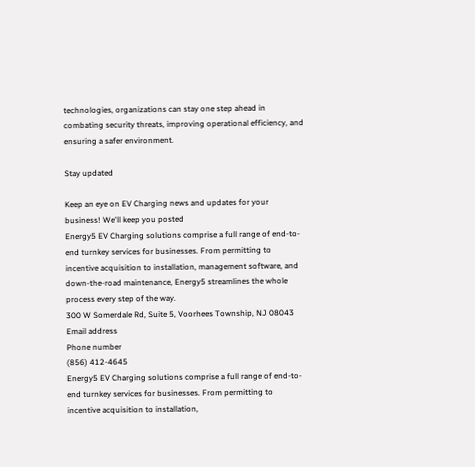technologies, organizations can stay one step ahead in combating security threats, improving operational efficiency, and ensuring a safer environment.

Stay updated

Keep an eye on EV Charging news and updates for your business! We'll keep you posted
Energy5 EV Charging solutions comprise a full range of end-to-end turnkey services for businesses. From permitting to incentive acquisition to installation, management software, and down-the-road maintenance, Energy5 streamlines the whole process every step of the way.
300 W Somerdale Rd, Suite 5, Voorhees Township, NJ 08043
Email address
Phone number
(856) 412-4645
Energy5 EV Charging solutions comprise a full range of end-to-end turnkey services for businesses. From permitting to incentive acquisition to installation,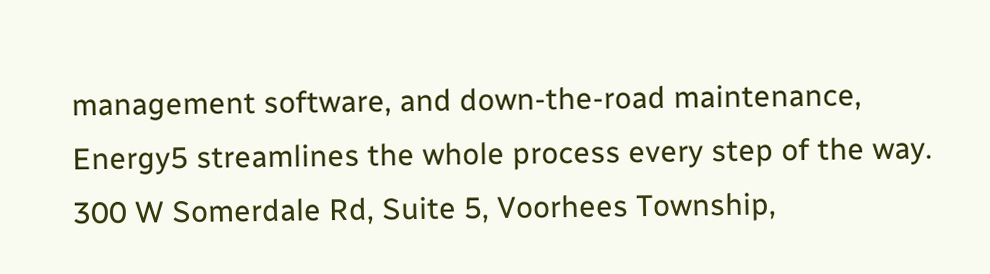management software, and down-the-road maintenance, Energy5 streamlines the whole process every step of the way.
300 W Somerdale Rd, Suite 5, Voorhees Township,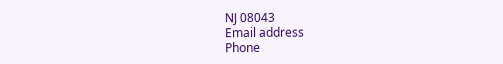NJ 08043
Email address
Phone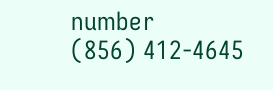number
(856) 412-4645